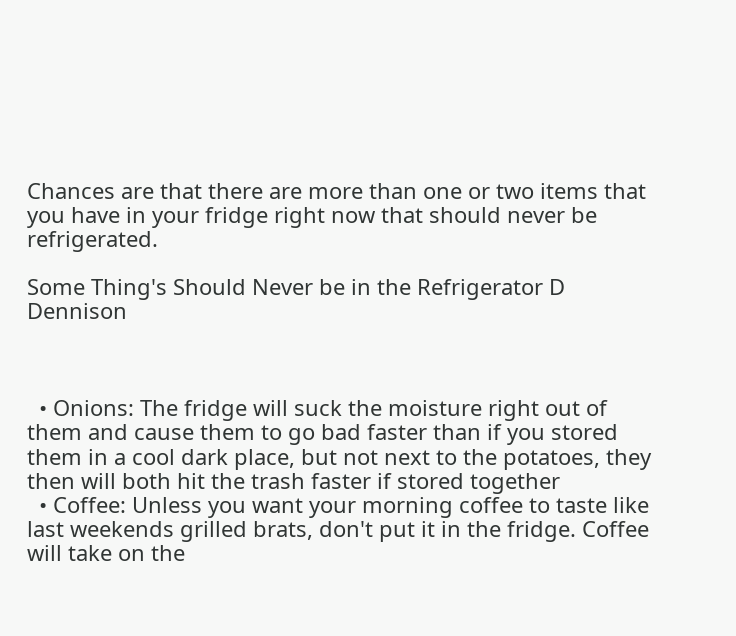Chances are that there are more than one or two items that you have in your fridge right now that should never be refrigerated.

Some Thing's Should Never be in the Refrigerator D Dennison



  • Onions: The fridge will suck the moisture right out of them and cause them to go bad faster than if you stored them in a cool dark place, but not next to the potatoes, they then will both hit the trash faster if stored together
  • Coffee: Unless you want your morning coffee to taste like last weekends grilled brats, don't put it in the fridge. Coffee will take on the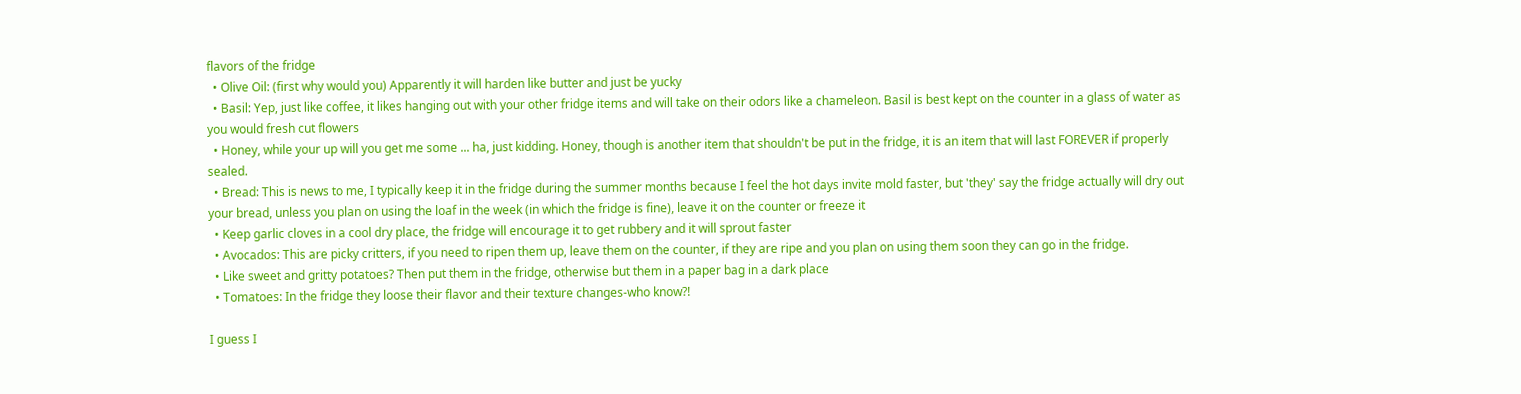flavors of the fridge
  • Olive Oil: (first why would you) Apparently it will harden like butter and just be yucky
  • Basil: Yep, just like coffee, it likes hanging out with your other fridge items and will take on their odors like a chameleon. Basil is best kept on the counter in a glass of water as you would fresh cut flowers
  • Honey, while your up will you get me some ... ha, just kidding. Honey, though is another item that shouldn't be put in the fridge, it is an item that will last FOREVER if properly sealed.
  • Bread: This is news to me, I typically keep it in the fridge during the summer months because I feel the hot days invite mold faster, but 'they' say the fridge actually will dry out your bread, unless you plan on using the loaf in the week (in which the fridge is fine), leave it on the counter or freeze it
  • Keep garlic cloves in a cool dry place, the fridge will encourage it to get rubbery and it will sprout faster
  • Avocados: This are picky critters, if you need to ripen them up, leave them on the counter, if they are ripe and you plan on using them soon they can go in the fridge.
  • Like sweet and gritty potatoes? Then put them in the fridge, otherwise but them in a paper bag in a dark place
  • Tomatoes: In the fridge they loose their flavor and their texture changes-who know?!

I guess I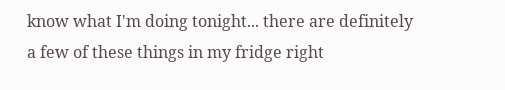know what I'm doing tonight... there are definitely a few of these things in my fridge right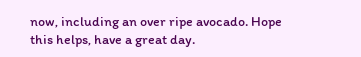now, including an over ripe avocado. Hope this helps, have a great day.